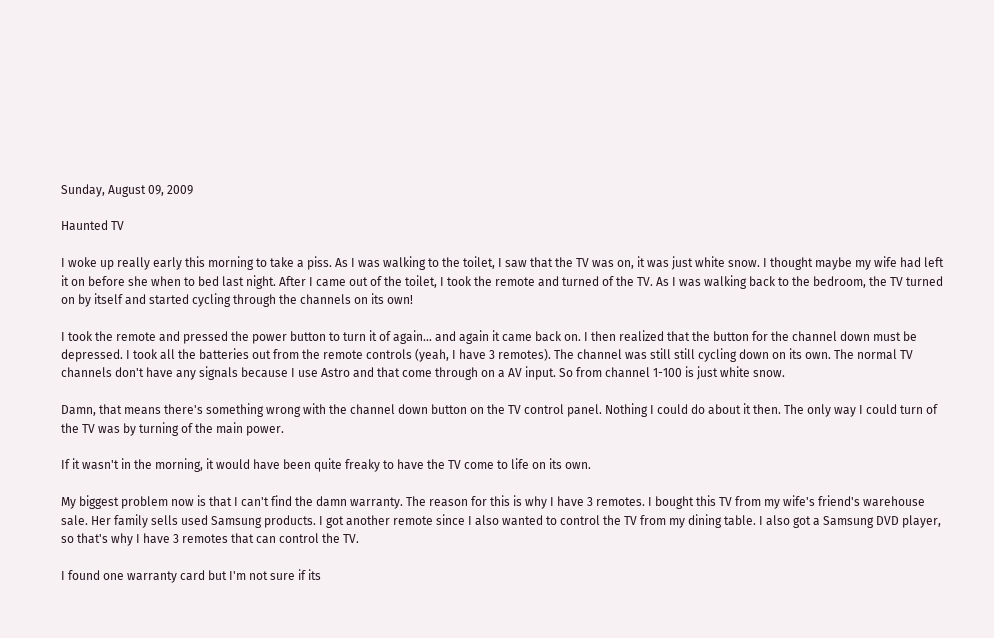Sunday, August 09, 2009

Haunted TV

I woke up really early this morning to take a piss. As I was walking to the toilet, I saw that the TV was on, it was just white snow. I thought maybe my wife had left it on before she when to bed last night. After I came out of the toilet, I took the remote and turned of the TV. As I was walking back to the bedroom, the TV turned on by itself and started cycling through the channels on its own!

I took the remote and pressed the power button to turn it of again... and again it came back on. I then realized that the button for the channel down must be depressed. I took all the batteries out from the remote controls (yeah, I have 3 remotes). The channel was still still cycling down on its own. The normal TV channels don't have any signals because I use Astro and that come through on a AV input. So from channel 1-100 is just white snow.

Damn, that means there's something wrong with the channel down button on the TV control panel. Nothing I could do about it then. The only way I could turn of the TV was by turning of the main power.

If it wasn't in the morning, it would have been quite freaky to have the TV come to life on its own.

My biggest problem now is that I can't find the damn warranty. The reason for this is why I have 3 remotes. I bought this TV from my wife's friend's warehouse sale. Her family sells used Samsung products. I got another remote since I also wanted to control the TV from my dining table. I also got a Samsung DVD player, so that's why I have 3 remotes that can control the TV.

I found one warranty card but I'm not sure if its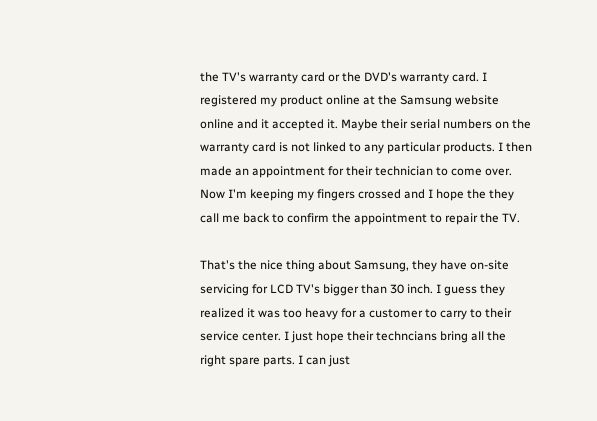the TV's warranty card or the DVD's warranty card. I registered my product online at the Samsung website online and it accepted it. Maybe their serial numbers on the warranty card is not linked to any particular products. I then made an appointment for their technician to come over. Now I'm keeping my fingers crossed and I hope the they call me back to confirm the appointment to repair the TV.

That's the nice thing about Samsung, they have on-site servicing for LCD TV's bigger than 30 inch. I guess they realized it was too heavy for a customer to carry to their service center. I just hope their techncians bring all the right spare parts. I can just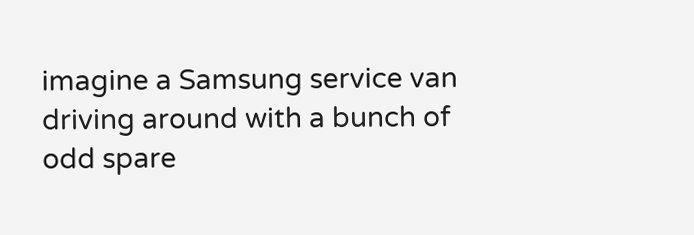imagine a Samsung service van driving around with a bunch of odd spare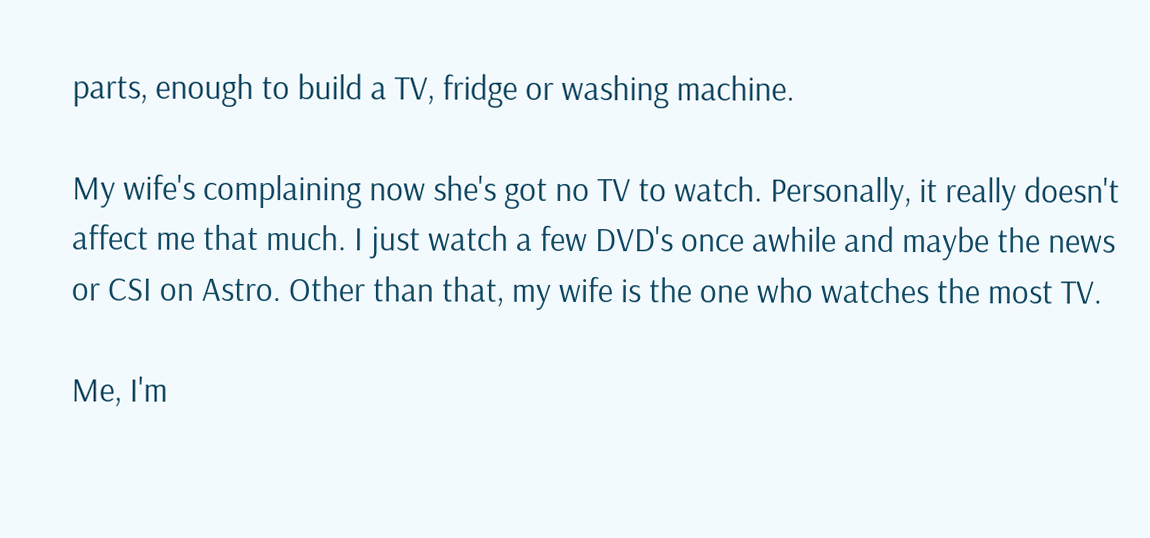parts, enough to build a TV, fridge or washing machine.

My wife's complaining now she's got no TV to watch. Personally, it really doesn't affect me that much. I just watch a few DVD's once awhile and maybe the news or CSI on Astro. Other than that, my wife is the one who watches the most TV.

Me, I'm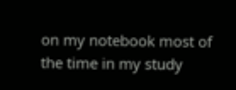on my notebook most of the time in my study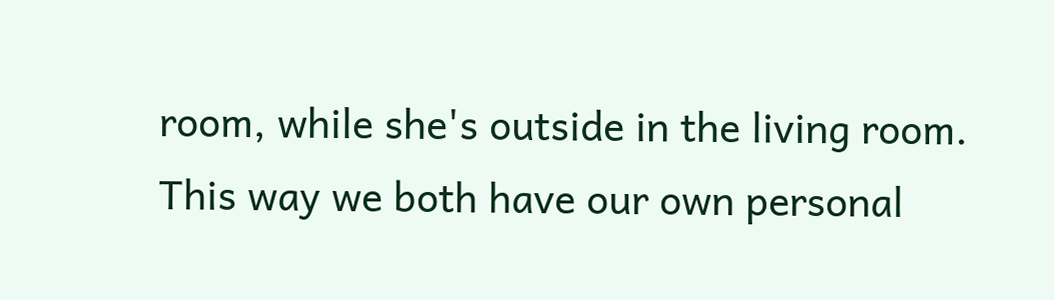room, while she's outside in the living room. This way we both have our own personal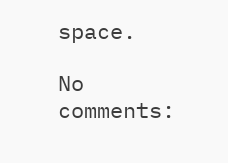space.

No comments: